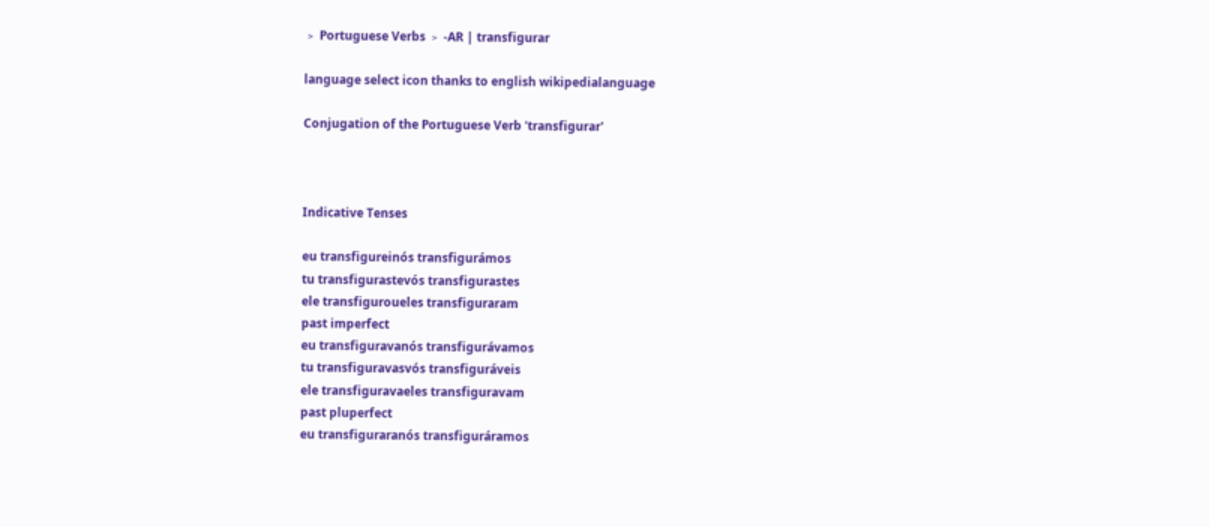﹥ Portuguese Verbs ﹥ -AR | transfigurar

language select icon thanks to english wikipedialanguage

Conjugation of the Portuguese Verb 'transfigurar'



Indicative Tenses

eu transfigureinós transfigurámos
tu transfigurastevós transfigurastes
ele transfiguroueles transfiguraram
past imperfect
eu transfiguravanós transfigurávamos
tu transfiguravasvós transfiguráveis
ele transfiguravaeles transfiguravam
past pluperfect
eu transfiguraranós transfiguráramos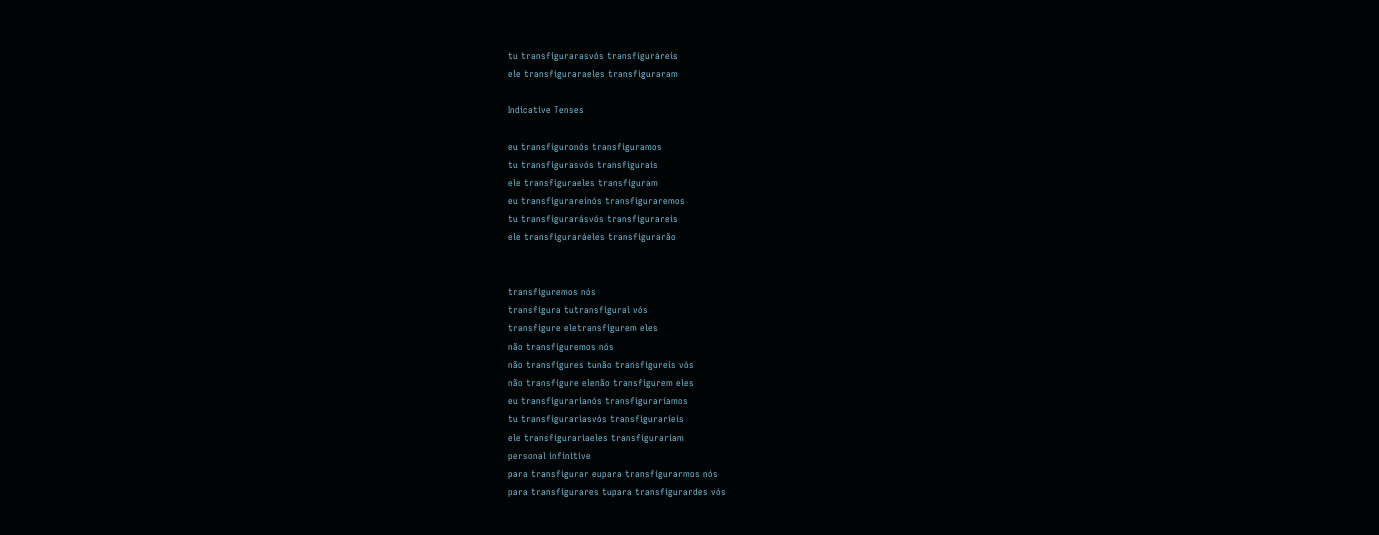tu transfigurarasvós transfiguráreis
ele transfiguraraeles transfiguraram

Indicative Tenses

eu transfiguronós transfiguramos
tu transfigurasvós transfigurais
ele transfiguraeles transfiguram
eu transfigurareinós transfiguraremos
tu transfigurarásvós transfigurareis
ele transfiguraráeles transfigurarão


transfiguremos nós
transfigura tutransfigurai vós
transfigure eletransfigurem eles
não transfiguremos nós
não transfigures tunão transfigureis vós
não transfigure elenão transfigurem eles
eu transfigurarianós transfiguraríamos
tu transfigurariasvós transfiguraríeis
ele transfigurariaeles transfigurariam
personal infinitive
para transfigurar eupara transfigurarmos nós
para transfigurares tupara transfigurardes vós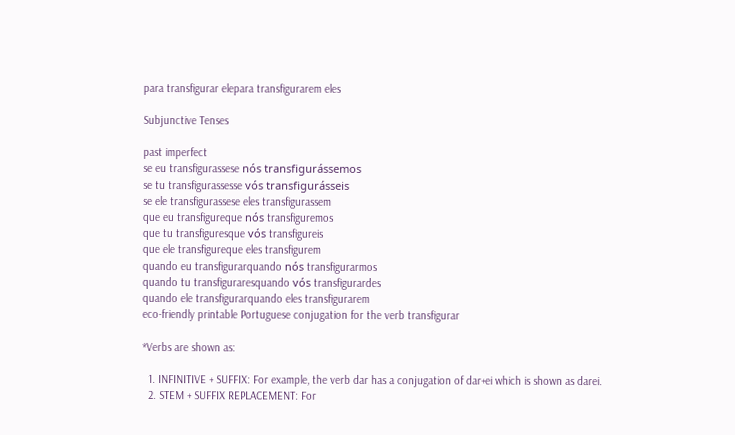para transfigurar elepara transfigurarem eles

Subjunctive Tenses

past imperfect
se eu transfigurassese nós transfigurássemos
se tu transfigurassesse vós transfigurásseis
se ele transfigurassese eles transfigurassem
que eu transfigureque nós transfiguremos
que tu transfiguresque vós transfigureis
que ele transfigureque eles transfigurem
quando eu transfigurarquando nós transfigurarmos
quando tu transfiguraresquando vós transfigurardes
quando ele transfigurarquando eles transfigurarem
eco-friendly printable Portuguese conjugation for the verb transfigurar

*Verbs are shown as:

  1. INFINITIVE + SUFFIX: For example, the verb dar has a conjugation of dar+ei which is shown as darei.
  2. STEM + SUFFIX REPLACEMENT: For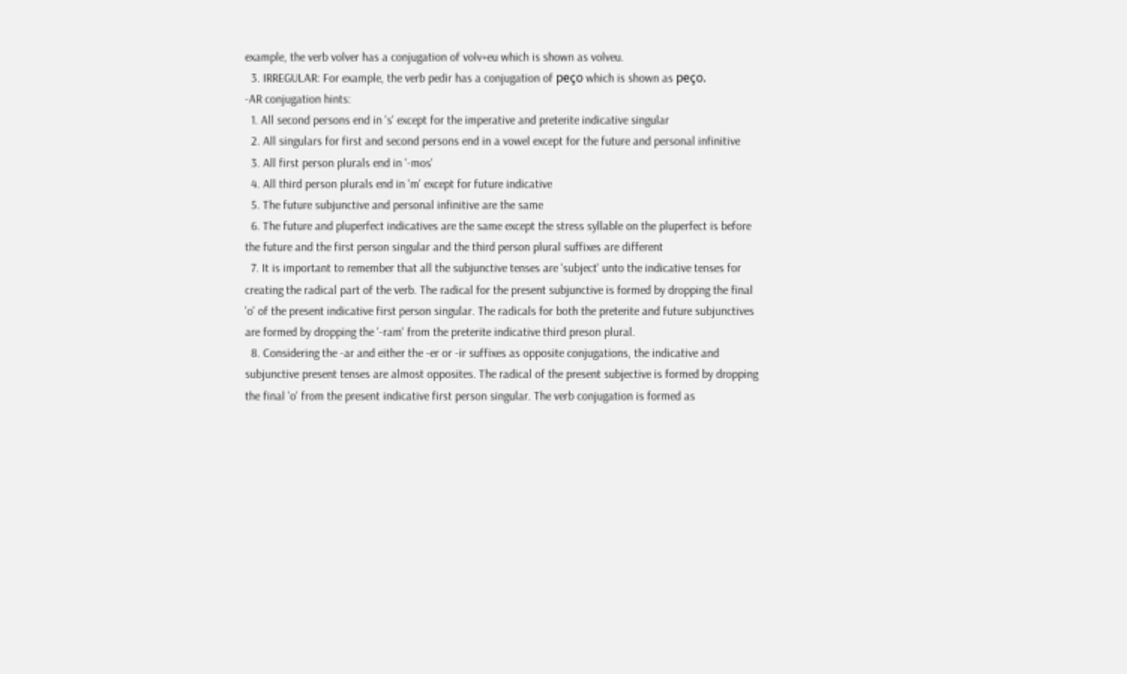example, the verb volver has a conjugation of volv+eu which is shown as volveu.
  3. IRREGULAR: For example, the verb pedir has a conjugation of peço which is shown as peço.
-AR conjugation hints:
  1. All second persons end in 's' except for the imperative and preterite indicative singular
  2. All singulars for first and second persons end in a vowel except for the future and personal infinitive
  3. All first person plurals end in '-mos'
  4. All third person plurals end in 'm' except for future indicative
  5. The future subjunctive and personal infinitive are the same
  6. The future and pluperfect indicatives are the same except the stress syllable on the pluperfect is before the future and the first person singular and the third person plural suffixes are different
  7. It is important to remember that all the subjunctive tenses are 'subject' unto the indicative tenses for creating the radical part of the verb. The radical for the present subjunctive is formed by dropping the final 'o' of the present indicative first person singular. The radicals for both the preterite and future subjunctives are formed by dropping the '-ram' from the preterite indicative third preson plural.
  8. Considering the -ar and either the -er or -ir suffixes as opposite conjugations, the indicative and subjunctive present tenses are almost opposites. The radical of the present subjective is formed by dropping the final 'o' from the present indicative first person singular. The verb conjugation is formed as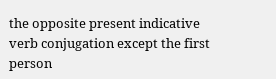the opposite present indicative verb conjugation except the first person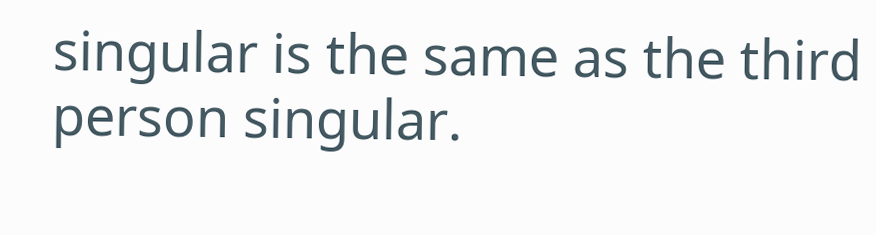singular is the same as the third person singular.